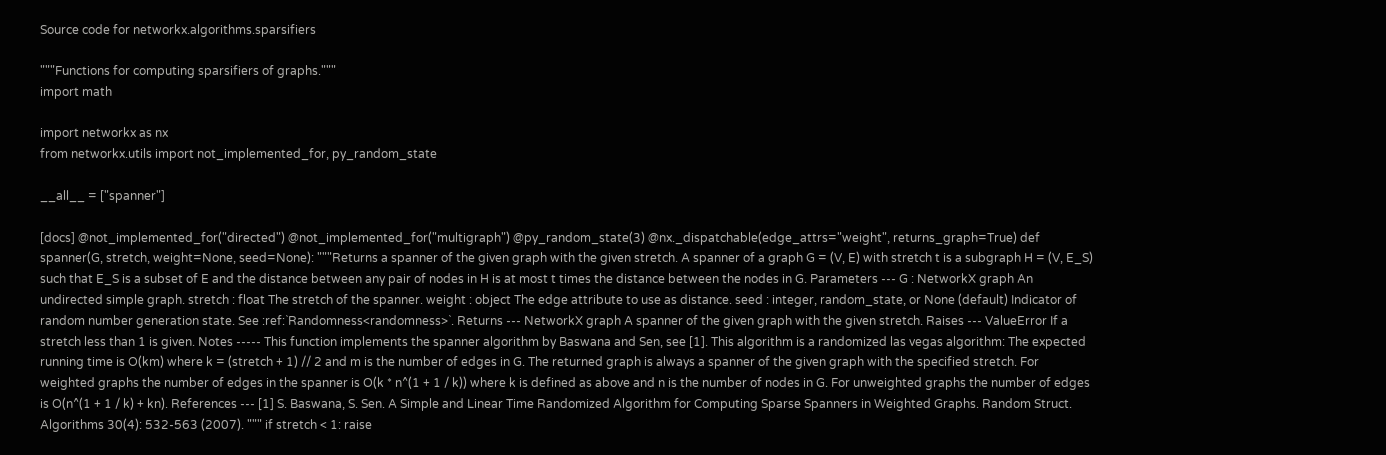Source code for networkx.algorithms.sparsifiers

"""Functions for computing sparsifiers of graphs."""
import math

import networkx as nx
from networkx.utils import not_implemented_for, py_random_state

__all__ = ["spanner"]

[docs] @not_implemented_for("directed") @not_implemented_for("multigraph") @py_random_state(3) @nx._dispatchable(edge_attrs="weight", returns_graph=True) def spanner(G, stretch, weight=None, seed=None): """Returns a spanner of the given graph with the given stretch. A spanner of a graph G = (V, E) with stretch t is a subgraph H = (V, E_S) such that E_S is a subset of E and the distance between any pair of nodes in H is at most t times the distance between the nodes in G. Parameters --- G : NetworkX graph An undirected simple graph. stretch : float The stretch of the spanner. weight : object The edge attribute to use as distance. seed : integer, random_state, or None (default) Indicator of random number generation state. See :ref:`Randomness<randomness>`. Returns --- NetworkX graph A spanner of the given graph with the given stretch. Raises --- ValueError If a stretch less than 1 is given. Notes ----- This function implements the spanner algorithm by Baswana and Sen, see [1]. This algorithm is a randomized las vegas algorithm: The expected running time is O(km) where k = (stretch + 1) // 2 and m is the number of edges in G. The returned graph is always a spanner of the given graph with the specified stretch. For weighted graphs the number of edges in the spanner is O(k * n^(1 + 1 / k)) where k is defined as above and n is the number of nodes in G. For unweighted graphs the number of edges is O(n^(1 + 1 / k) + kn). References --- [1] S. Baswana, S. Sen. A Simple and Linear Time Randomized Algorithm for Computing Sparse Spanners in Weighted Graphs. Random Struct. Algorithms 30(4): 532-563 (2007). """ if stretch < 1: raise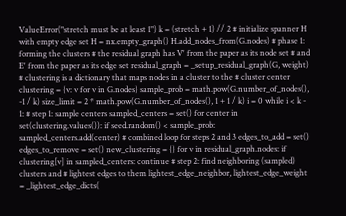ValueError("stretch must be at least 1") k = (stretch + 1) // 2 # initialize spanner H with empty edge set H = nx.empty_graph() H.add_nodes_from(G.nodes) # phase 1: forming the clusters # the residual graph has V' from the paper as its node set # and E' from the paper as its edge set residual_graph = _setup_residual_graph(G, weight) # clustering is a dictionary that maps nodes in a cluster to the # cluster center clustering = {v: v for v in G.nodes} sample_prob = math.pow(G.number_of_nodes(), -1 / k) size_limit = 2 * math.pow(G.number_of_nodes(), 1 + 1 / k) i = 0 while i < k - 1: # step 1: sample centers sampled_centers = set() for center in set(clustering.values()): if seed.random() < sample_prob: sampled_centers.add(center) # combined loop for steps 2 and 3 edges_to_add = set() edges_to_remove = set() new_clustering = {} for v in residual_graph.nodes: if clustering[v] in sampled_centers: continue # step 2: find neighboring (sampled) clusters and # lightest edges to them lightest_edge_neighbor, lightest_edge_weight = _lightest_edge_dicts(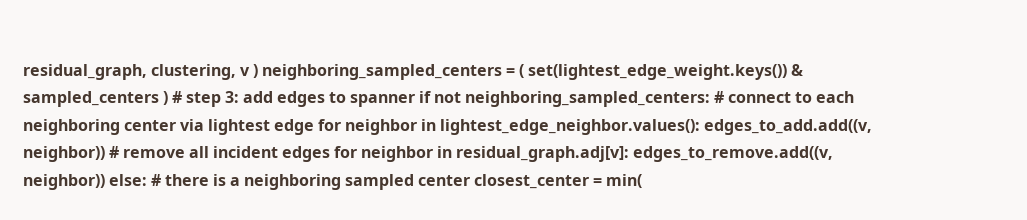residual_graph, clustering, v ) neighboring_sampled_centers = ( set(lightest_edge_weight.keys()) & sampled_centers ) # step 3: add edges to spanner if not neighboring_sampled_centers: # connect to each neighboring center via lightest edge for neighbor in lightest_edge_neighbor.values(): edges_to_add.add((v, neighbor)) # remove all incident edges for neighbor in residual_graph.adj[v]: edges_to_remove.add((v, neighbor)) else: # there is a neighboring sampled center closest_center = min(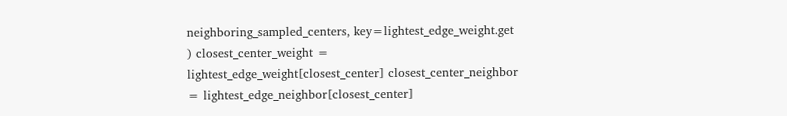neighboring_sampled_centers, key=lightest_edge_weight.get ) closest_center_weight = lightest_edge_weight[closest_center] closest_center_neighbor = lightest_edge_neighbor[closest_center]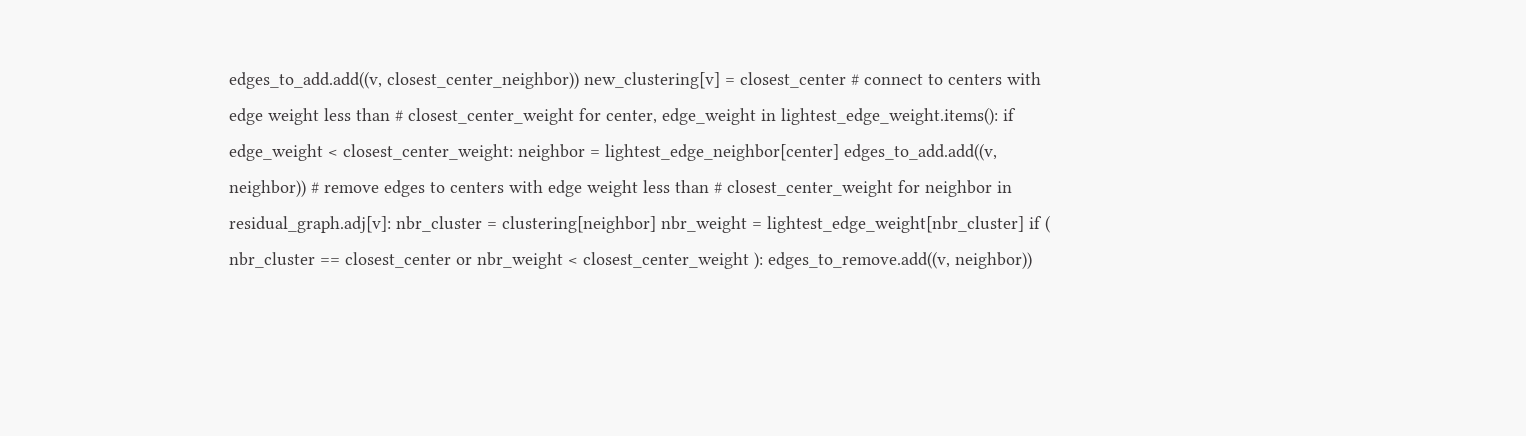edges_to_add.add((v, closest_center_neighbor)) new_clustering[v] = closest_center # connect to centers with edge weight less than # closest_center_weight for center, edge_weight in lightest_edge_weight.items(): if edge_weight < closest_center_weight: neighbor = lightest_edge_neighbor[center] edges_to_add.add((v, neighbor)) # remove edges to centers with edge weight less than # closest_center_weight for neighbor in residual_graph.adj[v]: nbr_cluster = clustering[neighbor] nbr_weight = lightest_edge_weight[nbr_cluster] if ( nbr_cluster == closest_center or nbr_weight < closest_center_weight ): edges_to_remove.add((v, neighbor))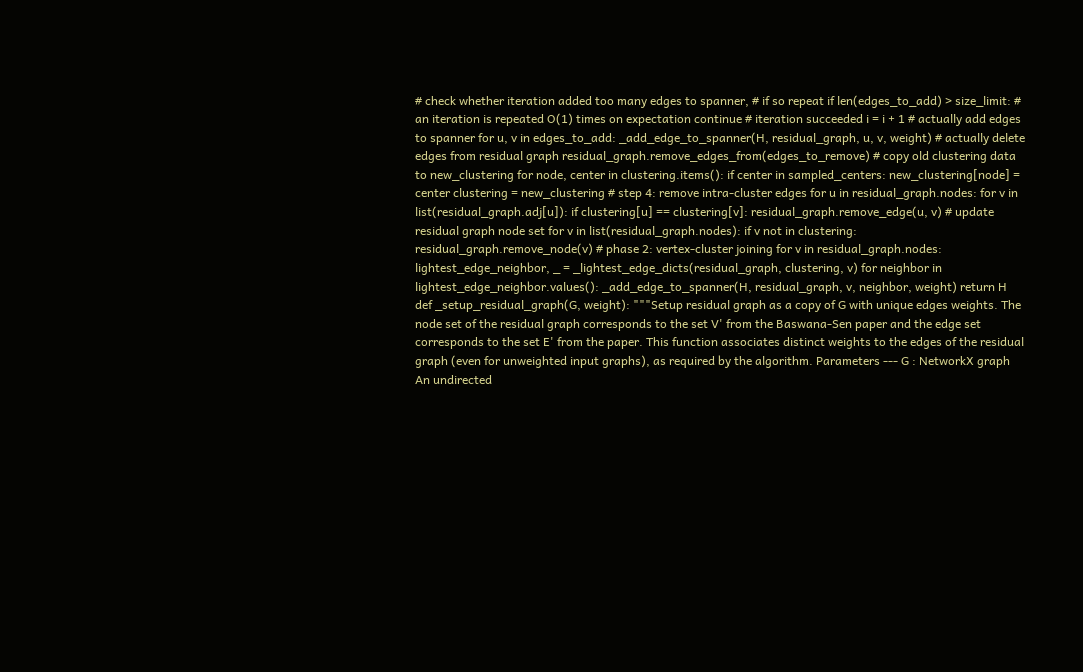# check whether iteration added too many edges to spanner, # if so repeat if len(edges_to_add) > size_limit: # an iteration is repeated O(1) times on expectation continue # iteration succeeded i = i + 1 # actually add edges to spanner for u, v in edges_to_add: _add_edge_to_spanner(H, residual_graph, u, v, weight) # actually delete edges from residual graph residual_graph.remove_edges_from(edges_to_remove) # copy old clustering data to new_clustering for node, center in clustering.items(): if center in sampled_centers: new_clustering[node] = center clustering = new_clustering # step 4: remove intra-cluster edges for u in residual_graph.nodes: for v in list(residual_graph.adj[u]): if clustering[u] == clustering[v]: residual_graph.remove_edge(u, v) # update residual graph node set for v in list(residual_graph.nodes): if v not in clustering: residual_graph.remove_node(v) # phase 2: vertex-cluster joining for v in residual_graph.nodes: lightest_edge_neighbor, _ = _lightest_edge_dicts(residual_graph, clustering, v) for neighbor in lightest_edge_neighbor.values(): _add_edge_to_spanner(H, residual_graph, v, neighbor, weight) return H
def _setup_residual_graph(G, weight): """Setup residual graph as a copy of G with unique edges weights. The node set of the residual graph corresponds to the set V' from the Baswana-Sen paper and the edge set corresponds to the set E' from the paper. This function associates distinct weights to the edges of the residual graph (even for unweighted input graphs), as required by the algorithm. Parameters --- G : NetworkX graph An undirected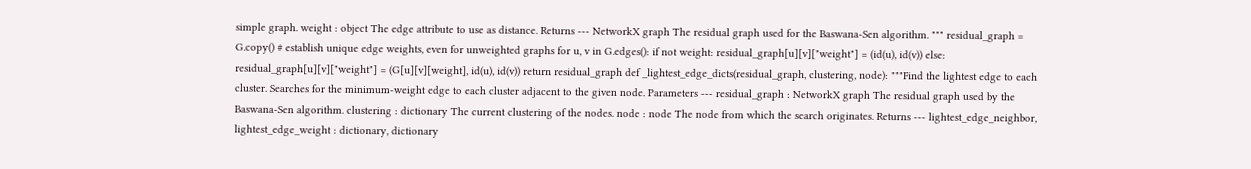simple graph. weight : object The edge attribute to use as distance. Returns --- NetworkX graph The residual graph used for the Baswana-Sen algorithm. """ residual_graph = G.copy() # establish unique edge weights, even for unweighted graphs for u, v in G.edges(): if not weight: residual_graph[u][v]["weight"] = (id(u), id(v)) else: residual_graph[u][v]["weight"] = (G[u][v][weight], id(u), id(v)) return residual_graph def _lightest_edge_dicts(residual_graph, clustering, node): """Find the lightest edge to each cluster. Searches for the minimum-weight edge to each cluster adjacent to the given node. Parameters --- residual_graph : NetworkX graph The residual graph used by the Baswana-Sen algorithm. clustering : dictionary The current clustering of the nodes. node : node The node from which the search originates. Returns --- lightest_edge_neighbor, lightest_edge_weight : dictionary, dictionary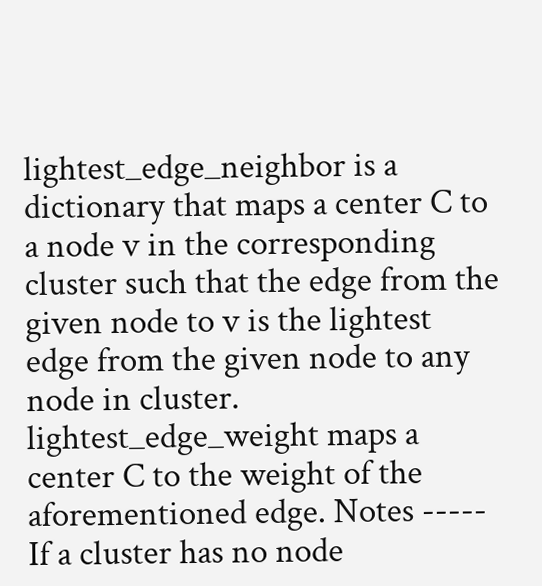lightest_edge_neighbor is a dictionary that maps a center C to a node v in the corresponding cluster such that the edge from the given node to v is the lightest edge from the given node to any node in cluster. lightest_edge_weight maps a center C to the weight of the aforementioned edge. Notes ----- If a cluster has no node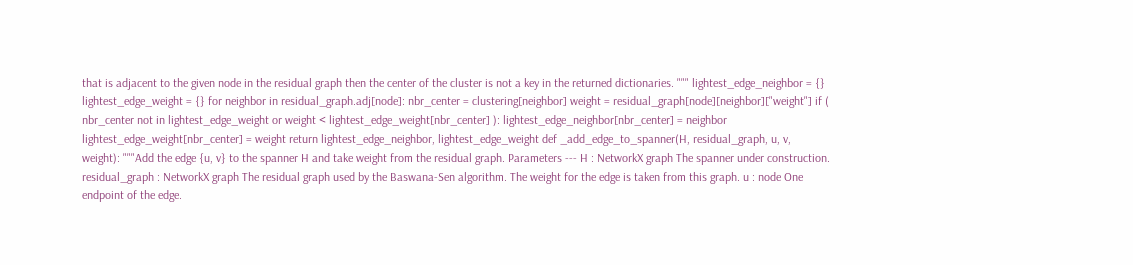that is adjacent to the given node in the residual graph then the center of the cluster is not a key in the returned dictionaries. """ lightest_edge_neighbor = {} lightest_edge_weight = {} for neighbor in residual_graph.adj[node]: nbr_center = clustering[neighbor] weight = residual_graph[node][neighbor]["weight"] if ( nbr_center not in lightest_edge_weight or weight < lightest_edge_weight[nbr_center] ): lightest_edge_neighbor[nbr_center] = neighbor lightest_edge_weight[nbr_center] = weight return lightest_edge_neighbor, lightest_edge_weight def _add_edge_to_spanner(H, residual_graph, u, v, weight): """Add the edge {u, v} to the spanner H and take weight from the residual graph. Parameters --- H : NetworkX graph The spanner under construction. residual_graph : NetworkX graph The residual graph used by the Baswana-Sen algorithm. The weight for the edge is taken from this graph. u : node One endpoint of the edge.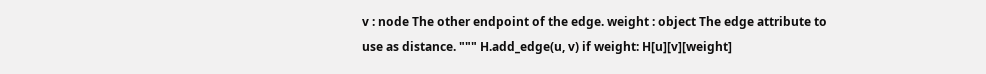v : node The other endpoint of the edge. weight : object The edge attribute to use as distance. """ H.add_edge(u, v) if weight: H[u][v][weight]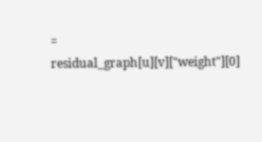= residual_graph[u][v]["weight"][0]